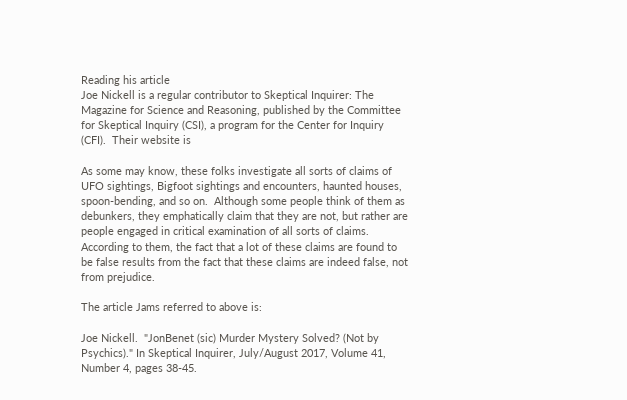Reading his article
Joe Nickell is a regular contributor to Skeptical Inquirer: The Magazine for Science and Reasoning, published by the Committee for Skeptical Inquiry (CSI), a program for the Center for Inquiry (CFI).  Their website is

As some may know, these folks investigate all sorts of claims of UFO sightings, Bigfoot sightings and encounters, haunted houses, spoon-bending, and so on.  Although some people think of them as debunkers, they emphatically claim that they are not, but rather are people engaged in critical examination of all sorts of claims.  According to them, the fact that a lot of these claims are found to be false results from the fact that these claims are indeed false, not from prejudice.

The article Jams referred to above is:

Joe Nickell.  "JonBenet (sic) Murder Mystery Solved? (Not by Psychics)." In Skeptical Inquirer, July/August 2017, Volume 41, Number 4, pages 38-45.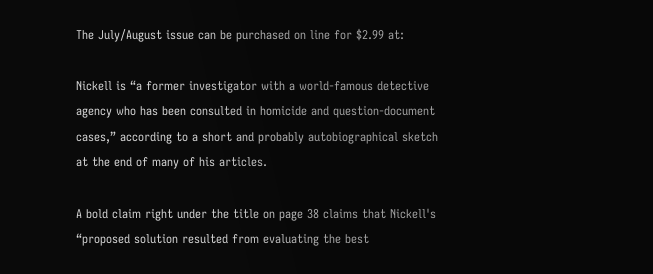The July/August issue can be purchased on line for $2.99 at:

Nickell is “a former investigator with a world-famous detective agency who has been consulted in homicide and question-document cases,” according to a short and probably autobiographical sketch at the end of many of his articles.

A bold claim right under the title on page 38 claims that Nickell's “proposed solution resulted from evaluating the best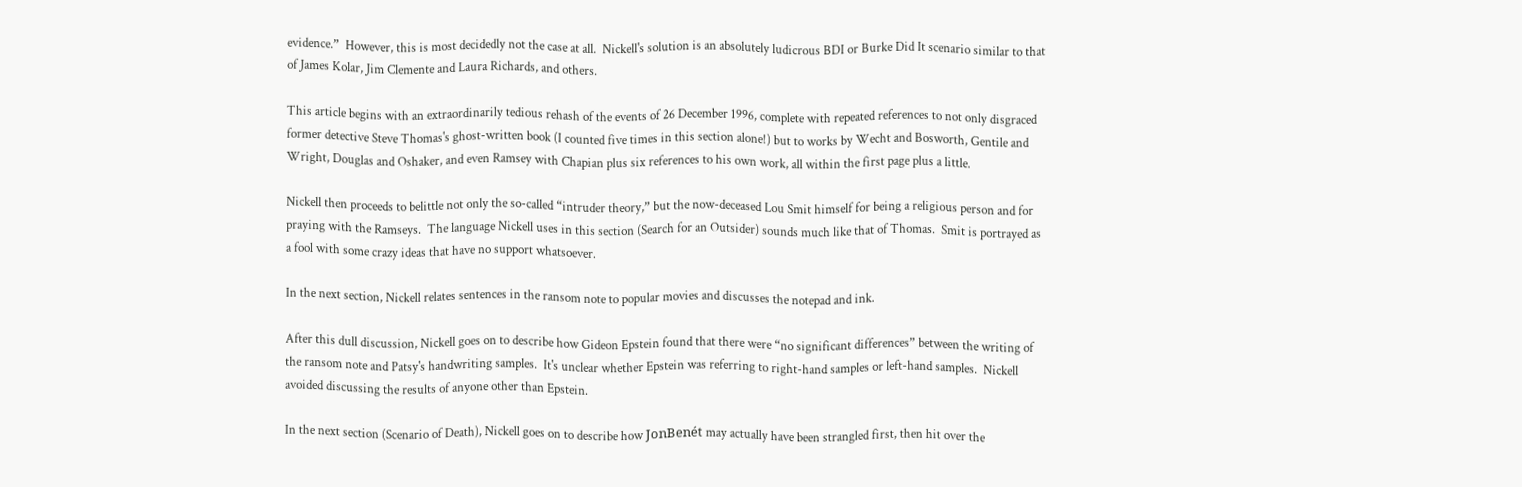evidence.”  However, this is most decidedly not the case at all.  Nickell's solution is an absolutely ludicrous BDI or Burke Did It scenario similar to that of James Kolar, Jim Clemente and Laura Richards, and others.

This article begins with an extraordinarily tedious rehash of the events of 26 December 1996, complete with repeated references to not only disgraced former detective Steve Thomas's ghost-written book (I counted five times in this section alone!) but to works by Wecht and Bosworth, Gentile and Wright, Douglas and Oshaker, and even Ramsey with Chapian plus six references to his own work, all within the first page plus a little.

Nickell then proceeds to belittle not only the so-called “intruder theory,” but the now-deceased Lou Smit himself for being a religious person and for praying with the Ramseys.  The language Nickell uses in this section (Search for an Outsider) sounds much like that of Thomas.  Smit is portrayed as a fool with some crazy ideas that have no support whatsoever.

In the next section, Nickell relates sentences in the ransom note to popular movies and discusses the notepad and ink.

After this dull discussion, Nickell goes on to describe how Gideon Epstein found that there were “no significant differences” between the writing of the ransom note and Patsy's handwriting samples.  It's unclear whether Epstein was referring to right-hand samples or left-hand samples.  Nickell avoided discussing the results of anyone other than Epstein.

In the next section (Scenario of Death), Nickell goes on to describe how JonBenét may actually have been strangled first, then hit over the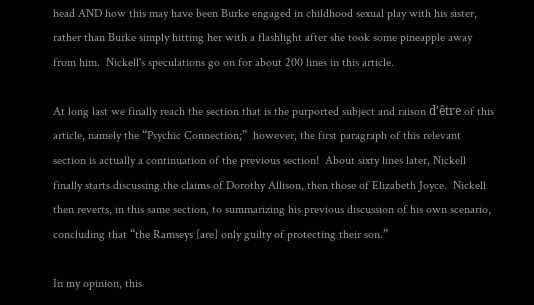head AND how this may have been Burke engaged in childhood sexual play with his sister, rather than Burke simply hitting her with a flashlight after she took some pineapple away from him.  Nickell's speculations go on for about 200 lines in this article.

At long last we finally reach the section that is the purported subject and raison d'être of this article, namely the “Psychic Connection;”  however, the first paragraph of this relevant section is actually a continuation of the previous section!  About sixty lines later, Nickell finally starts discussing the claims of Dorothy Allison, then those of Elizabeth Joyce.  Nickell then reverts, in this same section, to summarizing his previous discussion of his own scenario, concluding that “the Ramseys [are] only guilty of protecting their son.”

In my opinion, this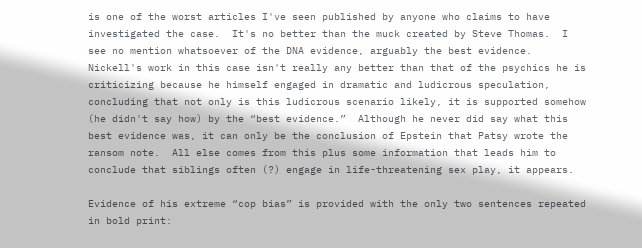is one of the worst articles I've seen published by anyone who claims to have investigated the case.  It's no better than the muck created by Steve Thomas.  I see no mention whatsoever of the DNA evidence, arguably the best evidence.  Nickell's work in this case isn't really any better than that of the psychics he is criticizing because he himself engaged in dramatic and ludicrous speculation, concluding that not only is this ludicrous scenario likely, it is supported somehow (he didn't say how) by the “best evidence.”  Although he never did say what this best evidence was, it can only be the conclusion of Epstein that Patsy wrote the ransom note.  All else comes from this plus some information that leads him to conclude that siblings often (?) engage in life-threatening sex play, it appears.

Evidence of his extreme “cop bias” is provided with the only two sentences repeated in bold print: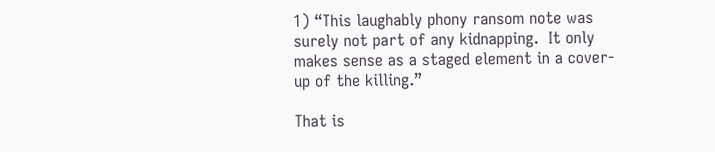1) “This laughably phony ransom note was surely not part of any kidnapping.  It only makes sense as a staged element in a cover-up of the killing.”

That is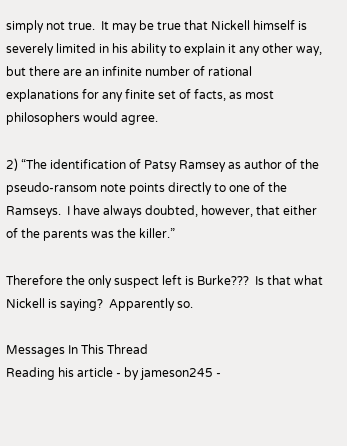simply not true.  It may be true that Nickell himself is severely limited in his ability to explain it any other way, but there are an infinite number of rational explanations for any finite set of facts, as most philosophers would agree.

2) “The identification of Patsy Ramsey as author of the pseudo-ransom note points directly to one of the Ramseys.  I have always doubted, however, that either of the parents was the killer.”

Therefore the only suspect left is Burke???  Is that what Nickell is saying?  Apparently so.

Messages In This Thread
Reading his article - by jameson245 -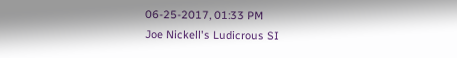06-25-2017, 01:33 PM
Joe Nickell's Ludicrous SI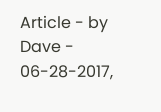Article - by Dave - 06-28-2017,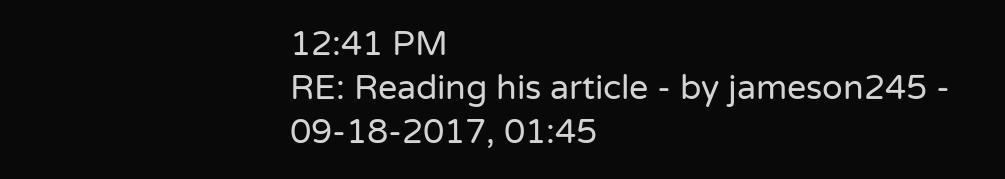12:41 PM
RE: Reading his article - by jameson245 - 09-18-2017, 01:45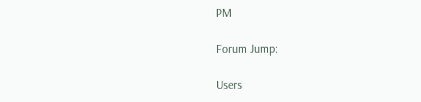PM

Forum Jump:

Users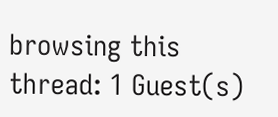browsing this thread: 1 Guest(s)